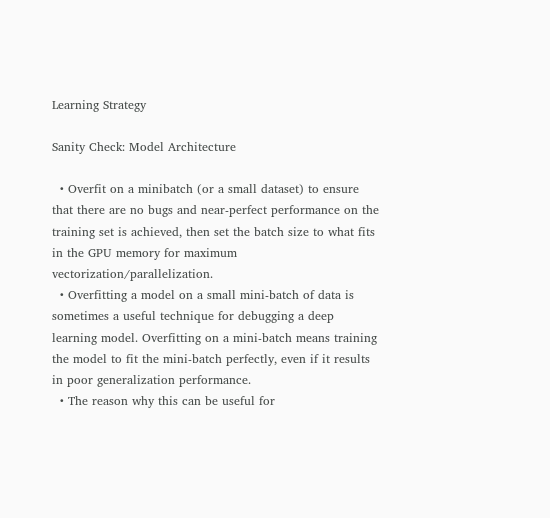Learning Strategy

Sanity Check: Model Architecture

  • Overfit on a minibatch (or a small dataset) to ensure that there are no bugs and near-perfect performance on the training set is achieved, then set the batch size to what fits in the GPU memory for maximum vectorization/parallelization.
  • Overfitting a model on a small mini-batch of data is sometimes a useful technique for debugging a deep learning model. Overfitting on a mini-batch means training the model to fit the mini-batch perfectly, even if it results in poor generalization performance.
  • The reason why this can be useful for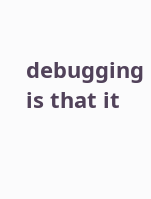debugging is that it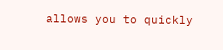allows you to quickly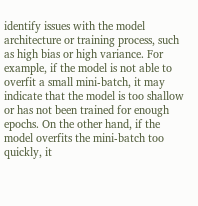identify issues with the model architecture or training process, such as high bias or high variance. For example, if the model is not able to overfit a small mini-batch, it may indicate that the model is too shallow or has not been trained for enough epochs. On the other hand, if the model overfits the mini-batch too quickly, it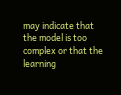may indicate that the model is too complex or that the learning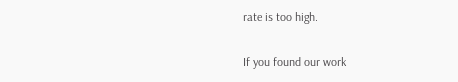rate is too high.


If you found our work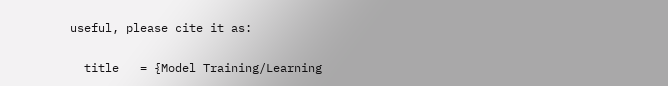useful, please cite it as:

  title   = {Model Training/Learning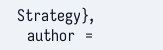Strategy},
  author  =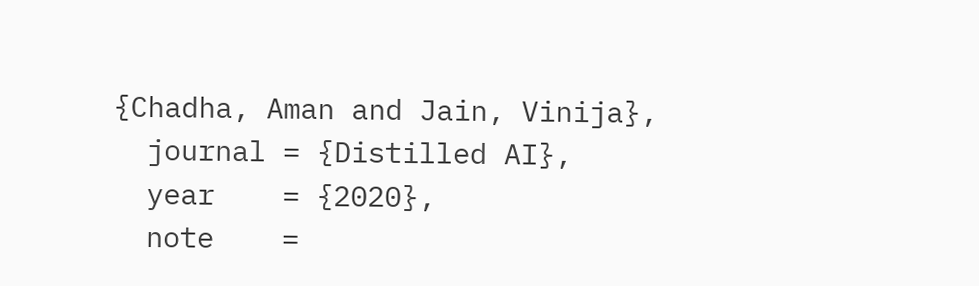{Chadha, Aman and Jain, Vinija},
  journal = {Distilled AI},
  year    = {2020},
  note    =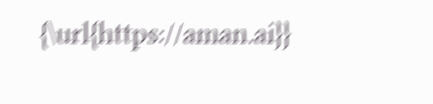{\url{https://aman.ai}}